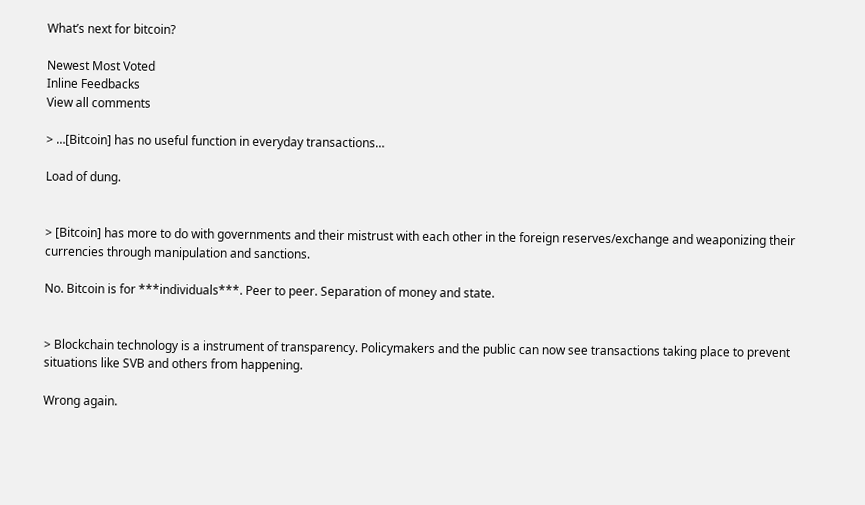What’s next for bitcoin?

Newest Most Voted
Inline Feedbacks
View all comments

> …[Bitcoin] has no useful function in everyday transactions…

Load of dung.


> [Bitcoin] has more to do with governments and their mistrust with each other in the foreign reserves/exchange and weaponizing their currencies through manipulation and sanctions.

No. Bitcoin is for ***individuals***. Peer to peer. Separation of money and state.


> Blockchain technology is a instrument of transparency. Policymakers and the public can now see transactions taking place to prevent situations like SVB and others from happening.

Wrong again.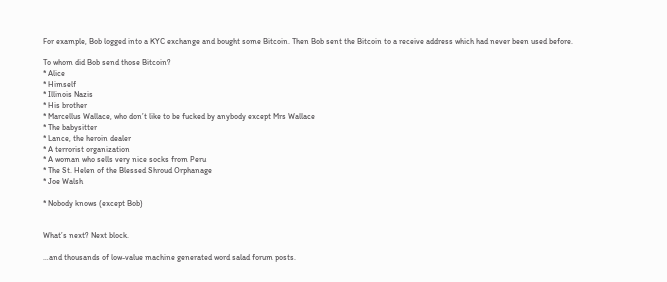For example, Bob logged into a KYC exchange and bought some Bitcoin. Then Bob sent the Bitcoin to a receive address which had never been used before.

To whom did Bob send those Bitcoin?
* Alice
* Himself
* Illinois Nazis
* His brother
* Marcellus Wallace, who don’t like to be fucked by anybody except Mrs Wallace
* The babysitter
* Lance, the heroin dealer
* A terrorist organization
* A woman who sells very nice socks from Peru
* The St. Helen of the Blessed Shroud Orphanage
* Joe Walsh

* Nobody knows (except Bob)


What’s next? Next block.

…and thousands of low-value machine generated word salad forum posts.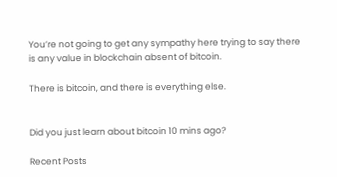You’re not going to get any sympathy here trying to say there is any value in blockchain absent of bitcoin.

There is bitcoin, and there is everything else.


Did you just learn about bitcoin 10 mins ago?

Recent Posts